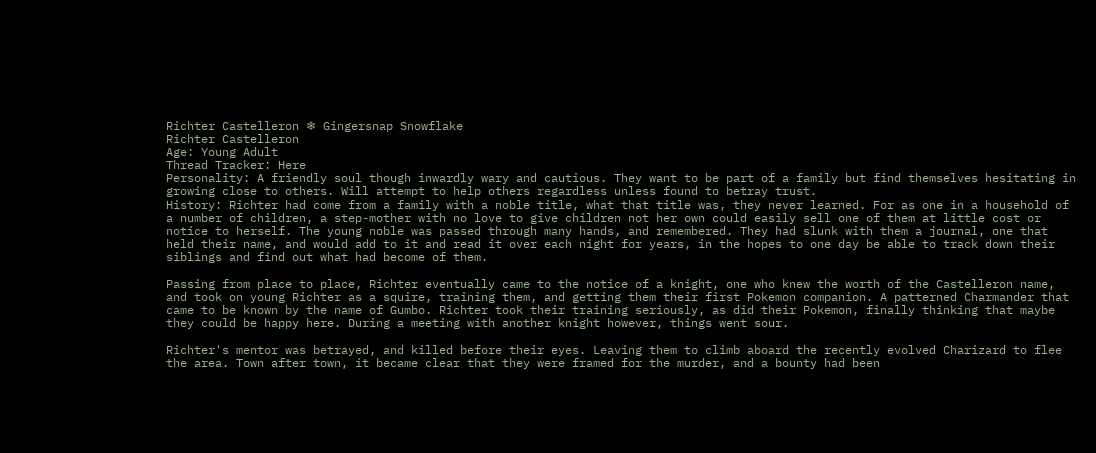Richter Castelleron ❄ Gingersnap Snowflake
Richter Castelleron
Age: Young Adult
Thread Tracker: Here
Personality: A friendly soul though inwardly wary and cautious. They want to be part of a family but find themselves hesitating in growing close to others. Will attempt to help others regardless unless found to betray trust.
History: Richter had come from a family with a noble title, what that title was, they never learned. For as one in a household of a number of children, a step-mother with no love to give children not her own could easily sell one of them at little cost or notice to herself. The young noble was passed through many hands, and remembered. They had slunk with them a journal, one that held their name, and would add to it and read it over each night for years, in the hopes to one day be able to track down their siblings and find out what had become of them.

Passing from place to place, Richter eventually came to the notice of a knight, one who knew the worth of the Castelleron name, and took on young Richter as a squire, training them, and getting them their first Pokemon companion. A patterned Charmander that came to be known by the name of Gumbo. Richter took their training seriously, as did their Pokemon, finally thinking that maybe they could be happy here. During a meeting with another knight however, things went sour.

Richter's mentor was betrayed, and killed before their eyes. Leaving them to climb aboard the recently evolved Charizard to flee the area. Town after town, it became clear that they were framed for the murder, and a bounty had been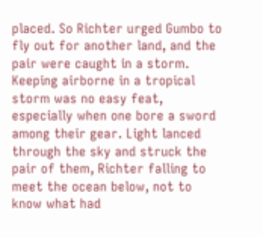placed. So Richter urged Gumbo to fly out for another land, and the pair were caught in a storm. Keeping airborne in a tropical storm was no easy feat, especially when one bore a sword among their gear. Light lanced through the sky and struck the pair of them, Richter falling to meet the ocean below, not to know what had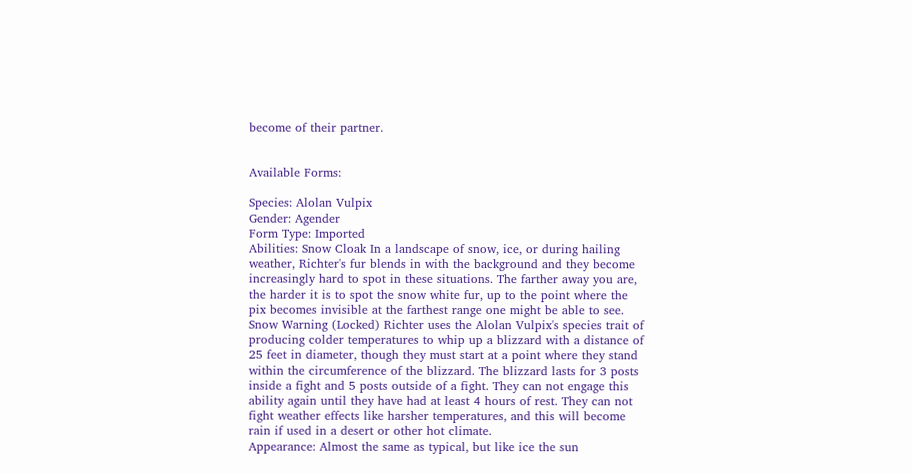become of their partner.


Available Forms:

Species: Alolan Vulpix
Gender: Agender
Form Type: Imported
Abilities: Snow Cloak In a landscape of snow, ice, or during hailing weather, Richter's fur blends in with the background and they become increasingly hard to spot in these situations. The farther away you are, the harder it is to spot the snow white fur, up to the point where the pix becomes invisible at the farthest range one might be able to see.
Snow Warning (Locked) Richter uses the Alolan Vulpix's species trait of producing colder temperatures to whip up a blizzard with a distance of 25 feet in diameter, though they must start at a point where they stand within the circumference of the blizzard. The blizzard lasts for 3 posts inside a fight and 5 posts outside of a fight. They can not engage this ability again until they have had at least 4 hours of rest. They can not fight weather effects like harsher temperatures, and this will become rain if used in a desert or other hot climate.
Appearance: Almost the same as typical, but like ice the sun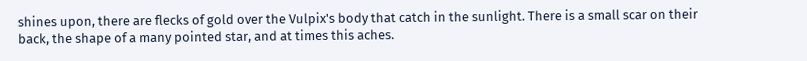shines upon, there are flecks of gold over the Vulpix's body that catch in the sunlight. There is a small scar on their back, the shape of a many pointed star, and at times this aches.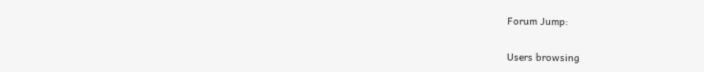Forum Jump:

Users browsing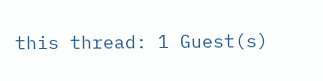this thread: 1 Guest(s)